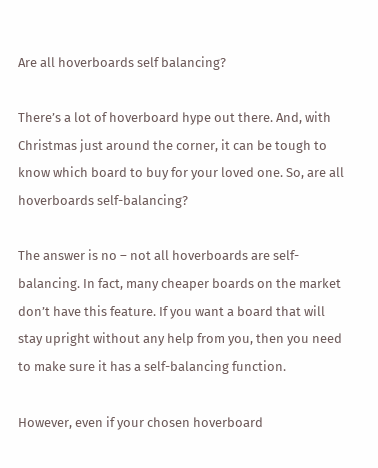Are all hoverboards self balancing?

There’s a lot of hoverboard hype out there. And, with Christmas just around the corner, it can be tough to know which board to buy for your loved one. So, are all hoverboards self-balancing?

The answer is no – not all hoverboards are self-balancing. In fact, many cheaper boards on the market don’t have this feature. If you want a board that will stay upright without any help from you, then you need to make sure it has a self-balancing function.

However, even if your chosen hoverboard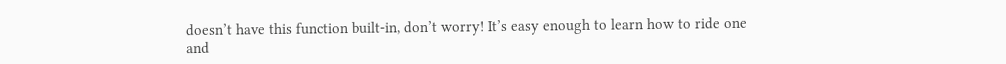doesn’t have this function built-in, don’t worry! It’s easy enough to learn how to ride one and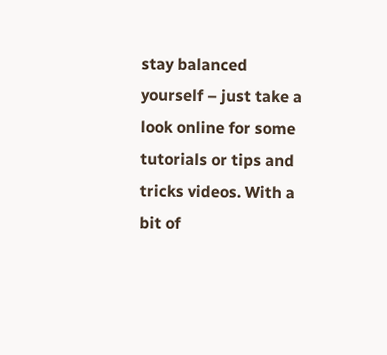stay balanced yourself – just take a look online for some tutorials or tips and tricks videos. With a bit of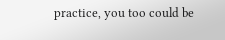practice, you too could be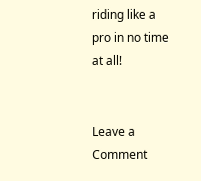riding like a pro in no time at all!


Leave a Comment